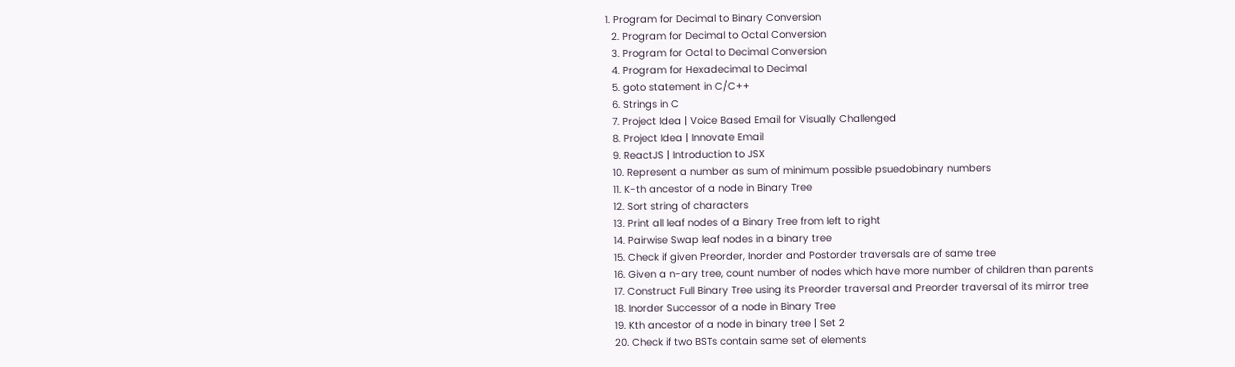1. Program for Decimal to Binary Conversion
  2. Program for Decimal to Octal Conversion
  3. Program for Octal to Decimal Conversion
  4. Program for Hexadecimal to Decimal
  5. goto statement in C/C++
  6. Strings in C
  7. Project Idea | Voice Based Email for Visually Challenged
  8. Project Idea | Innovate Email
  9. ReactJS | Introduction to JSX
  10. Represent a number as sum of minimum possible psuedobinary numbers
  11. K-th ancestor of a node in Binary Tree
  12. Sort string of characters
  13. Print all leaf nodes of a Binary Tree from left to right
  14. Pairwise Swap leaf nodes in a binary tree
  15. Check if given Preorder, Inorder and Postorder traversals are of same tree
  16. Given a n-ary tree, count number of nodes which have more number of children than parents
  17. Construct Full Binary Tree using its Preorder traversal and Preorder traversal of its mirror tree
  18. Inorder Successor of a node in Binary Tree
  19. Kth ancestor of a node in binary tree | Set 2
  20. Check if two BSTs contain same set of elements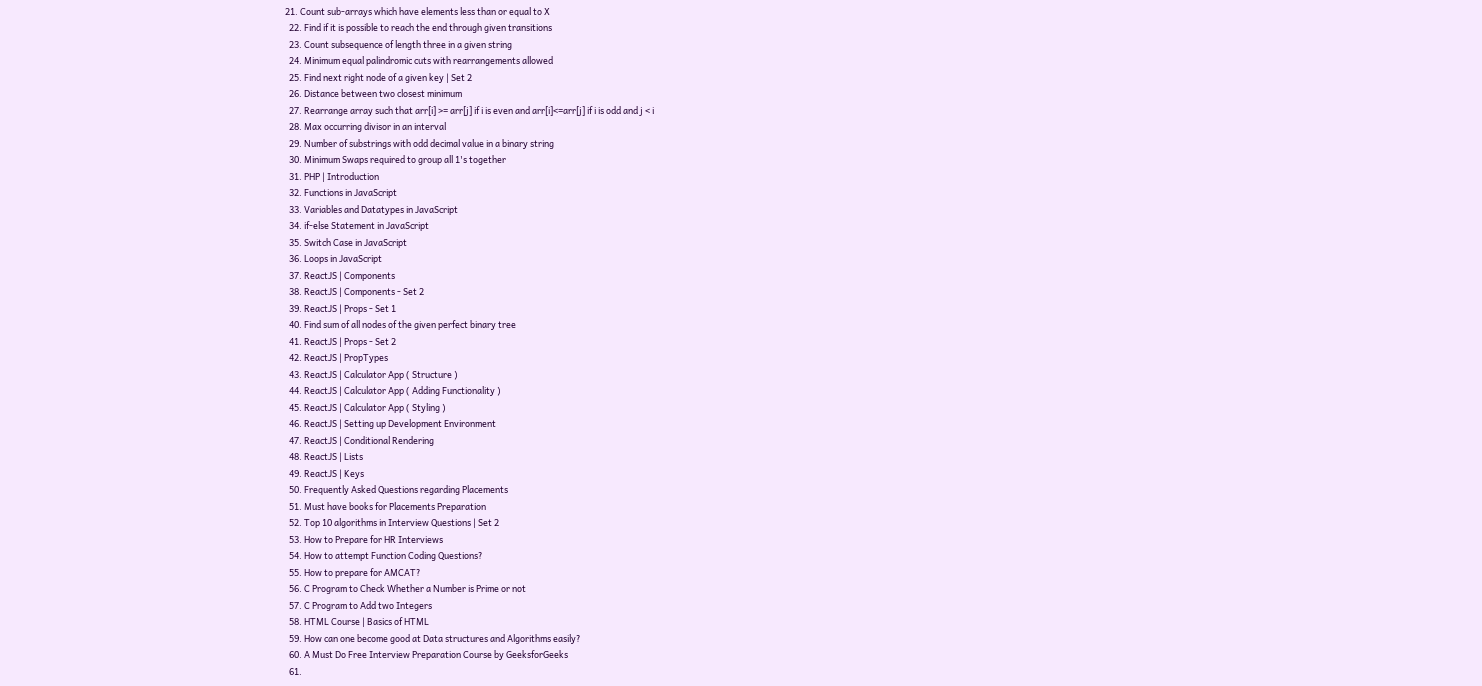21. Count sub-arrays which have elements less than or equal to X
  22. Find if it is possible to reach the end through given transitions
  23. Count subsequence of length three in a given string
  24. Minimum equal palindromic cuts with rearrangements allowed
  25. Find next right node of a given key | Set 2
  26. Distance between two closest minimum
  27. Rearrange array such that arr[i] >= arr[j] if i is even and arr[i]<=arr[j] if i is odd and j < i
  28. Max occurring divisor in an interval
  29. Number of substrings with odd decimal value in a binary string
  30. Minimum Swaps required to group all 1's together
  31. PHP | Introduction
  32. Functions in JavaScript
  33. Variables and Datatypes in JavaScript
  34. if-else Statement in JavaScript
  35. Switch Case in JavaScript
  36. Loops in JavaScript
  37. ReactJS | Components
  38. ReactJS | Components - Set 2
  39. ReactJS | Props - Set 1
  40. Find sum of all nodes of the given perfect binary tree
  41. ReactJS | Props - Set 2
  42. ReactJS | PropTypes
  43. ReactJS | Calculator App ( Structure )
  44. ReactJS | Calculator App ( Adding Functionality )
  45. ReactJS | Calculator App ( Styling )
  46. ReactJS | Setting up Development Environment
  47. ReactJS | Conditional Rendering
  48. ReactJS | Lists
  49. ReactJS | Keys
  50. Frequently Asked Questions regarding Placements
  51. Must have books for Placements Preparation
  52. Top 10 algorithms in Interview Questions | Set 2
  53. How to Prepare for HR Interviews
  54. How to attempt Function Coding Questions?
  55. How to prepare for AMCAT?
  56. C Program to Check Whether a Number is Prime or not
  57. C Program to Add two Integers
  58. HTML Course | Basics of HTML
  59. How can one become good at Data structures and Algorithms easily?
  60. A Must Do Free Interview Preparation Course by GeeksforGeeks
  61.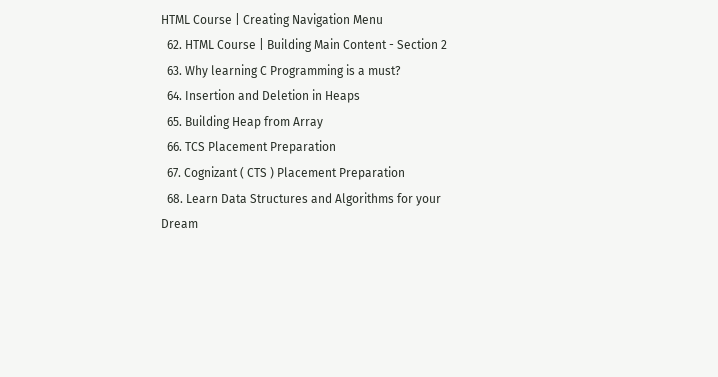HTML Course | Creating Navigation Menu
  62. HTML Course | Building Main Content - Section 2
  63. Why learning C Programming is a must?
  64. Insertion and Deletion in Heaps
  65. Building Heap from Array
  66. TCS Placement Preparation
  67. Cognizant ( CTS ) Placement Preparation
  68. Learn Data Structures and Algorithms for your Dream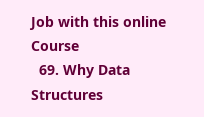Job with this online Course
  69. Why Data Structures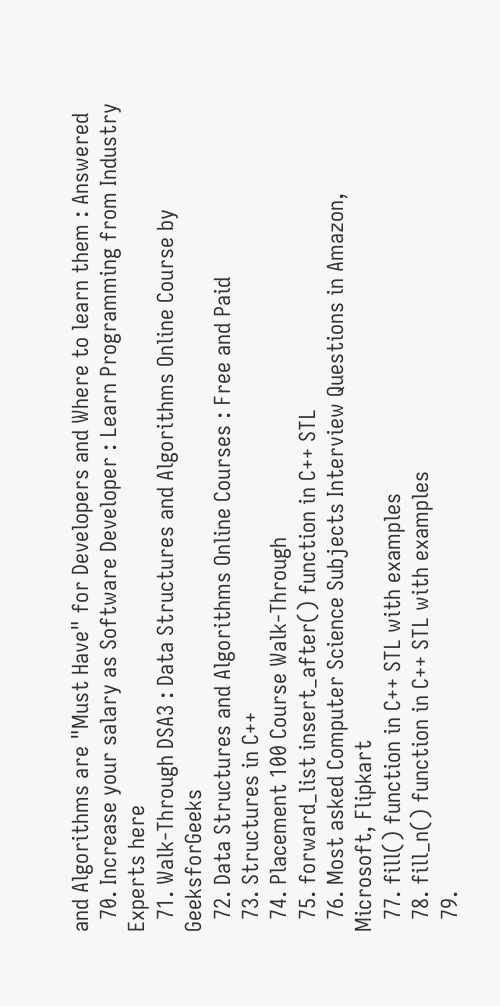and Algorithms are "Must Have" for Developers and Where to learn them : Answered
  70. Increase your salary as Software Developer : Learn Programming from Industry Experts here
  71. Walk-Through DSA3 : Data Structures and Algorithms Online Course by GeeksforGeeks
  72. Data Structures and Algorithms Online Courses : Free and Paid
  73. Structures in C++
  74. Placement 100 Course Walk-Through
  75. forward_list insert_after() function in C++ STL
  76. Most asked Computer Science Subjects Interview Questions in Amazon, Microsoft, Flipkart
  77. fill() function in C++ STL with examples
  78. fill_n() function in C++ STL with examples
  79.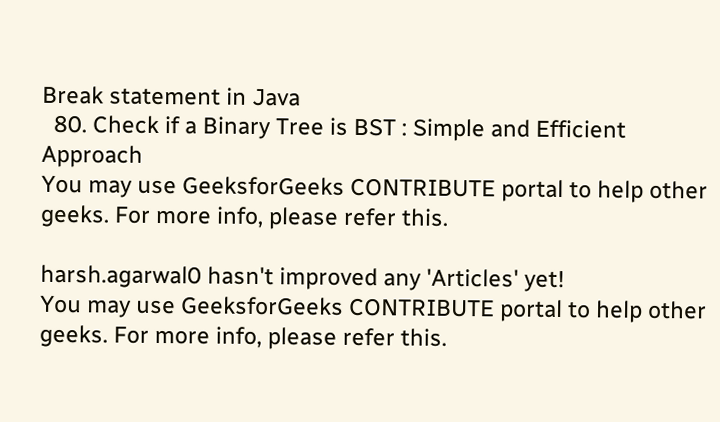Break statement in Java
  80. Check if a Binary Tree is BST : Simple and Efficient Approach
You may use GeeksforGeeks CONTRIBUTE portal to help other geeks. For more info, please refer this.

harsh.agarwal0 hasn't improved any 'Articles' yet!
You may use GeeksforGeeks CONTRIBUTE portal to help other geeks. For more info, please refer this.